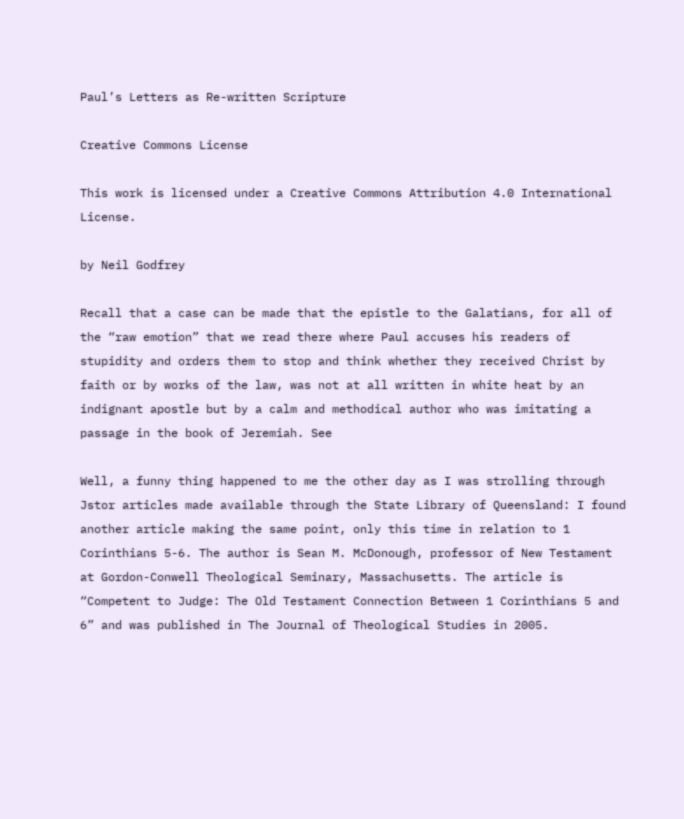Paul’s Letters as Re-written Scripture

Creative Commons License

This work is licensed under a Creative Commons Attribution 4.0 International License.

by Neil Godfrey

Recall that a case can be made that the epistle to the Galatians, for all of the “raw emotion” that we read there where Paul accuses his readers of stupidity and orders them to stop and think whether they received Christ by faith or by works of the law, was not at all written in white heat by an indignant apostle but by a calm and methodical author who was imitating a passage in the book of Jeremiah. See

Well, a funny thing happened to me the other day as I was strolling through Jstor articles made available through the State Library of Queensland: I found another article making the same point, only this time in relation to 1 Corinthians 5-6. The author is Sean M. McDonough, professor of New Testament at Gordon-Conwell Theological Seminary, Massachusetts. The article is “Competent to Judge: The Old Testament Connection Between 1 Corinthians 5 and 6” and was published in The Journal of Theological Studies in 2005.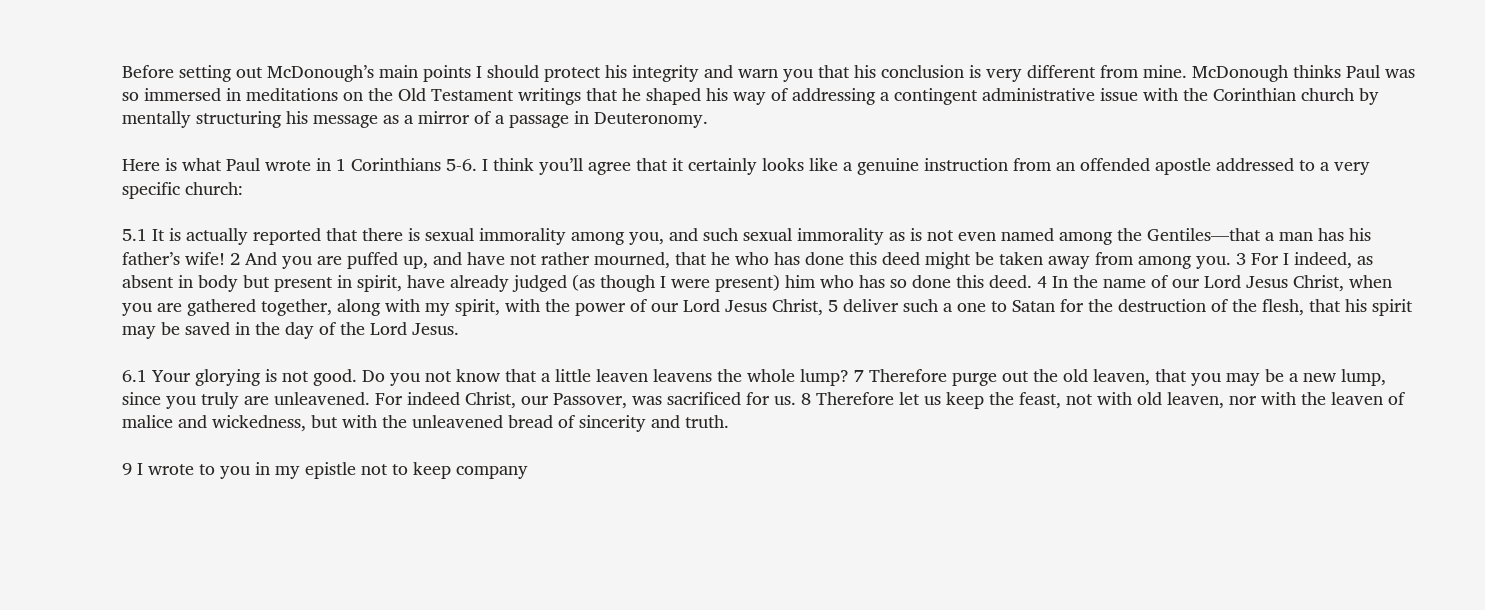Before setting out McDonough’s main points I should protect his integrity and warn you that his conclusion is very different from mine. McDonough thinks Paul was so immersed in meditations on the Old Testament writings that he shaped his way of addressing a contingent administrative issue with the Corinthian church by mentally structuring his message as a mirror of a passage in Deuteronomy.

Here is what Paul wrote in 1 Corinthians 5-6. I think you’ll agree that it certainly looks like a genuine instruction from an offended apostle addressed to a very specific church:

5.1 It is actually reported that there is sexual immorality among you, and such sexual immorality as is not even named among the Gentiles—that a man has his father’s wife! 2 And you are puffed up, and have not rather mourned, that he who has done this deed might be taken away from among you. 3 For I indeed, as absent in body but present in spirit, have already judged (as though I were present) him who has so done this deed. 4 In the name of our Lord Jesus Christ, when you are gathered together, along with my spirit, with the power of our Lord Jesus Christ, 5 deliver such a one to Satan for the destruction of the flesh, that his spirit may be saved in the day of the Lord Jesus.

6.1 Your glorying is not good. Do you not know that a little leaven leavens the whole lump? 7 Therefore purge out the old leaven, that you may be a new lump, since you truly are unleavened. For indeed Christ, our Passover, was sacrificed for us. 8 Therefore let us keep the feast, not with old leaven, nor with the leaven of malice and wickedness, but with the unleavened bread of sincerity and truth.

9 I wrote to you in my epistle not to keep company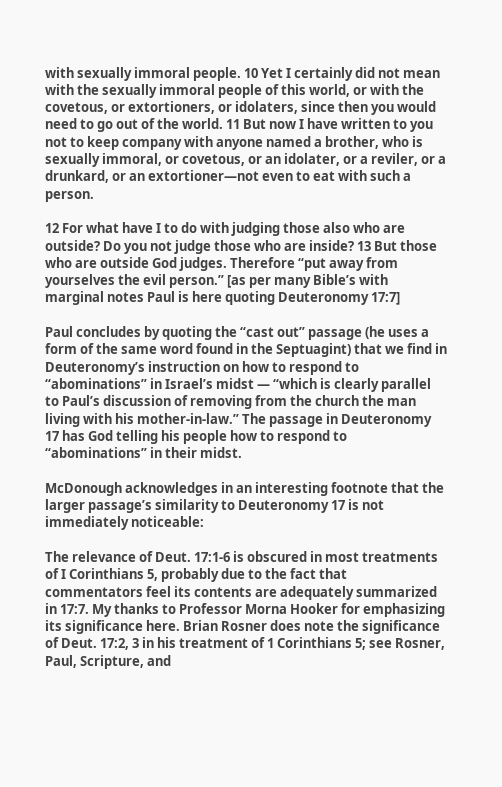with sexually immoral people. 10 Yet I certainly did not mean with the sexually immoral people of this world, or with the covetous, or extortioners, or idolaters, since then you would need to go out of the world. 11 But now I have written to you not to keep company with anyone named a brother, who is sexually immoral, or covetous, or an idolater, or a reviler, or a drunkard, or an extortioner—not even to eat with such a person.

12 For what have I to do with judging those also who are outside? Do you not judge those who are inside? 13 But those who are outside God judges. Therefore “put away from yourselves the evil person.” [as per many Bible’s with marginal notes Paul is here quoting Deuteronomy 17:7]

Paul concludes by quoting the “cast out” passage (he uses a form of the same word found in the Septuagint) that we find in Deuteronomy’s instruction on how to respond to “abominations” in Israel’s midst — “which is clearly parallel to Paul’s discussion of removing from the church the man living with his mother-in-law.” The passage in Deuteronomy 17 has God telling his people how to respond to “abominations” in their midst.

McDonough acknowledges in an interesting footnote that the larger passage’s similarity to Deuteronomy 17 is not immediately noticeable:

The relevance of Deut. 17:1-6 is obscured in most treatments of I Corinthians 5, probably due to the fact that commentators feel its contents are adequately summarized in 17:7. My thanks to Professor Morna Hooker for emphasizing its significance here. Brian Rosner does note the significance of Deut. 17:2, 3 in his treatment of 1 Corinthians 5; see Rosner, Paul, Scripture, and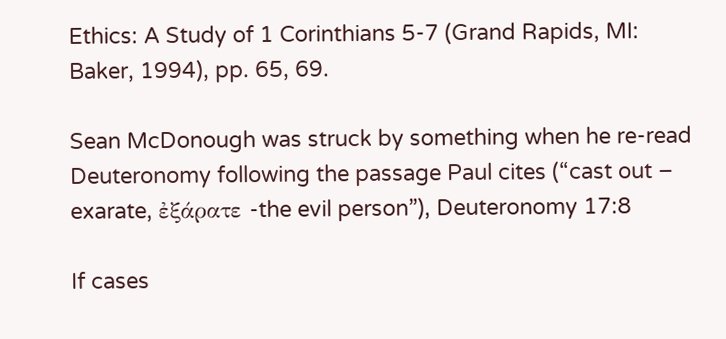Ethics: A Study of 1 Corinthians 5-7 (Grand Rapids, MI: Baker, 1994), pp. 65, 69.

Sean McDonough was struck by something when he re-read Deuteronomy following the passage Paul cites (“cast out – exarate, ἐξάρατε -the evil person”), Deuteronomy 17:8

If cases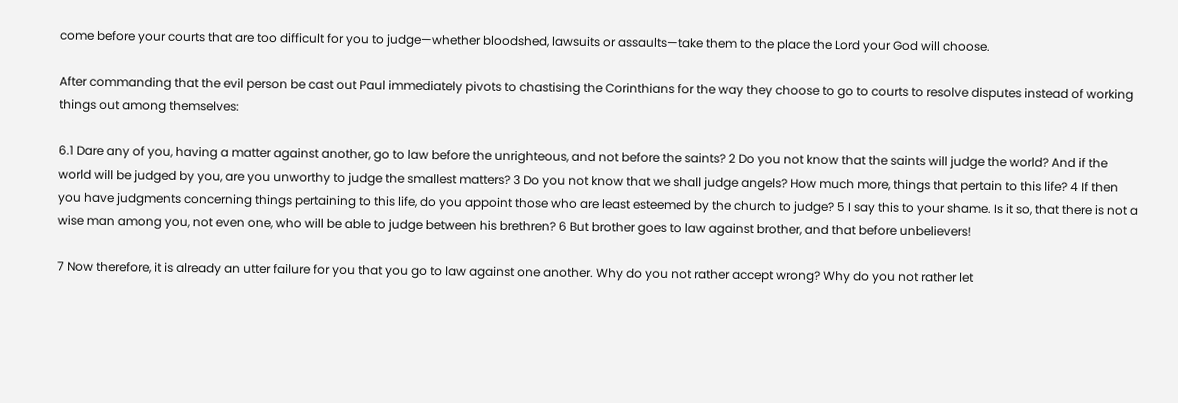come before your courts that are too difficult for you to judge—whether bloodshed, lawsuits or assaults—take them to the place the Lord your God will choose.

After commanding that the evil person be cast out Paul immediately pivots to chastising the Corinthians for the way they choose to go to courts to resolve disputes instead of working things out among themselves:

6.1 Dare any of you, having a matter against another, go to law before the unrighteous, and not before the saints? 2 Do you not know that the saints will judge the world? And if the world will be judged by you, are you unworthy to judge the smallest matters? 3 Do you not know that we shall judge angels? How much more, things that pertain to this life? 4 If then you have judgments concerning things pertaining to this life, do you appoint those who are least esteemed by the church to judge? 5 I say this to your shame. Is it so, that there is not a wise man among you, not even one, who will be able to judge between his brethren? 6 But brother goes to law against brother, and that before unbelievers!

7 Now therefore, it is already an utter failure for you that you go to law against one another. Why do you not rather accept wrong? Why do you not rather let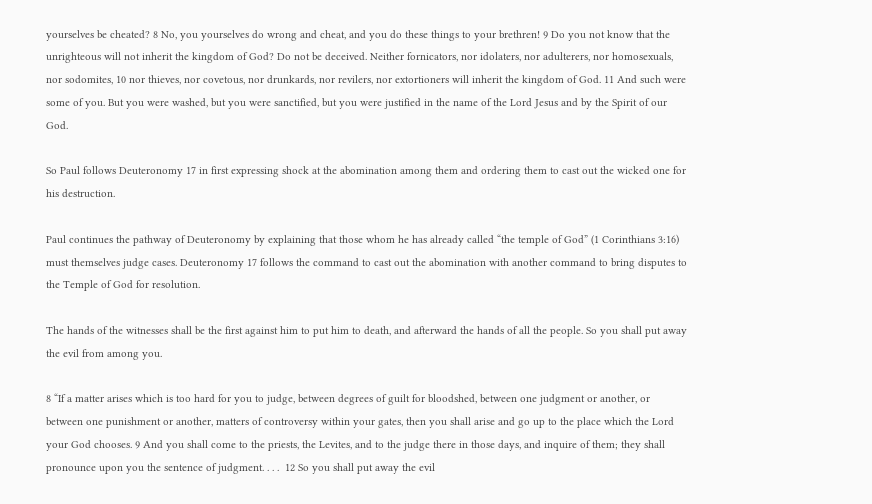yourselves be cheated? 8 No, you yourselves do wrong and cheat, and you do these things to your brethren! 9 Do you not know that the unrighteous will not inherit the kingdom of God? Do not be deceived. Neither fornicators, nor idolaters, nor adulterers, nor homosexuals, nor sodomites, 10 nor thieves, nor covetous, nor drunkards, nor revilers, nor extortioners will inherit the kingdom of God. 11 And such were some of you. But you were washed, but you were sanctified, but you were justified in the name of the Lord Jesus and by the Spirit of our God.

So Paul follows Deuteronomy 17 in first expressing shock at the abomination among them and ordering them to cast out the wicked one for his destruction.

Paul continues the pathway of Deuteronomy by explaining that those whom he has already called “the temple of God” (1 Corinthians 3:16) must themselves judge cases. Deuteronomy 17 follows the command to cast out the abomination with another command to bring disputes to the Temple of God for resolution.

The hands of the witnesses shall be the first against him to put him to death, and afterward the hands of all the people. So you shall put away the evil from among you.

8 “If a matter arises which is too hard for you to judge, between degrees of guilt for bloodshed, between one judgment or another, or between one punishment or another, matters of controversy within your gates, then you shall arise and go up to the place which the Lord your God chooses. 9 And you shall come to the priests, the Levites, and to the judge there in those days, and inquire of them; they shall pronounce upon you the sentence of judgment. . . .  12 So you shall put away the evil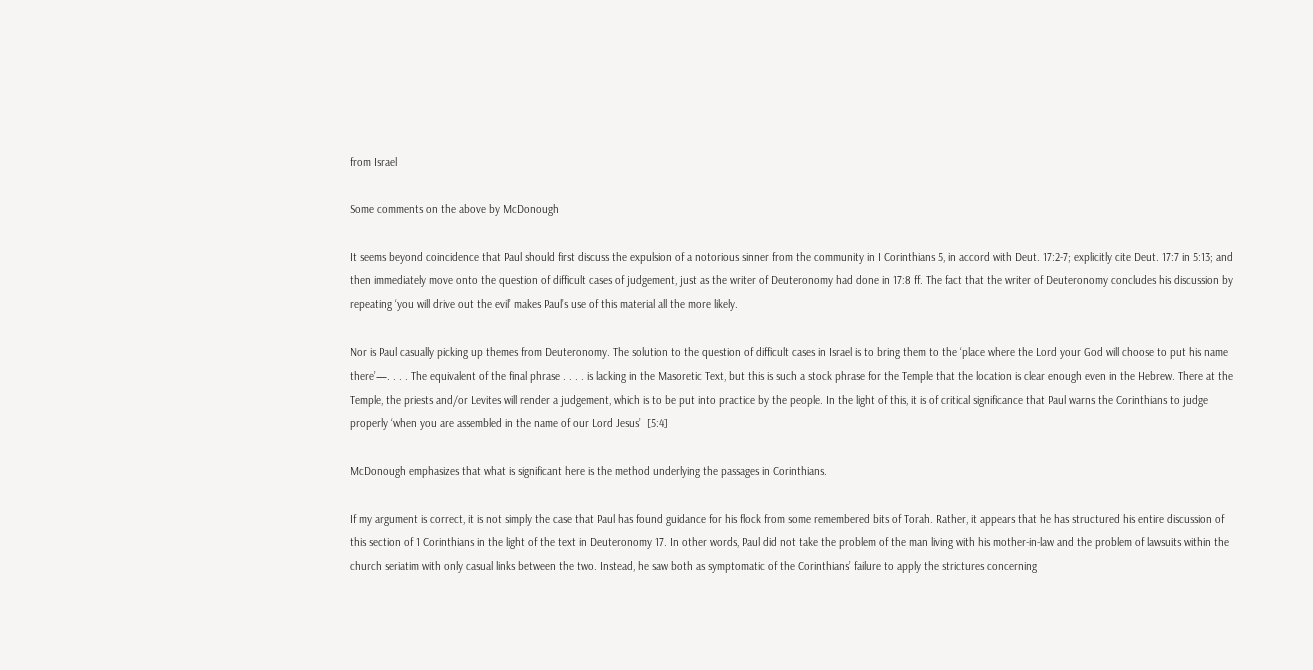from Israel

Some comments on the above by McDonough

It seems beyond coincidence that Paul should first discuss the expulsion of a notorious sinner from the community in I Corinthians 5, in accord with Deut. 17:2-7; explicitly cite Deut. 17:7 in 5:13; and then immediately move onto the question of difficult cases of judgement, just as the writer of Deuteronomy had done in 17:8 ff. The fact that the writer of Deuteronomy concludes his discussion by repeating ‘you will drive out the evil’ makes Paul’s use of this material all the more likely.

Nor is Paul casually picking up themes from Deuteronomy. The solution to the question of difficult cases in Israel is to bring them to the ‘place where the Lord your God will choose to put his name there’—. . . . The equivalent of the final phrase . . . . is lacking in the Masoretic Text, but this is such a stock phrase for the Temple that the location is clear enough even in the Hebrew. There at the Temple, the priests and/or Levites will render a judgement, which is to be put into practice by the people. In the light of this, it is of critical significance that Paul warns the Corinthians to judge properly ‘when you are assembled in the name of our Lord Jesus’  [5:4]

McDonough emphasizes that what is significant here is the method underlying the passages in Corinthians.

If my argument is correct, it is not simply the case that Paul has found guidance for his flock from some remembered bits of Torah. Rather, it appears that he has structured his entire discussion of this section of 1 Corinthians in the light of the text in Deuteronomy 17. In other words, Paul did not take the problem of the man living with his mother-in-law and the problem of lawsuits within the church seriatim with only casual links between the two. Instead, he saw both as symptomatic of the Corinthians’ failure to apply the strictures concerning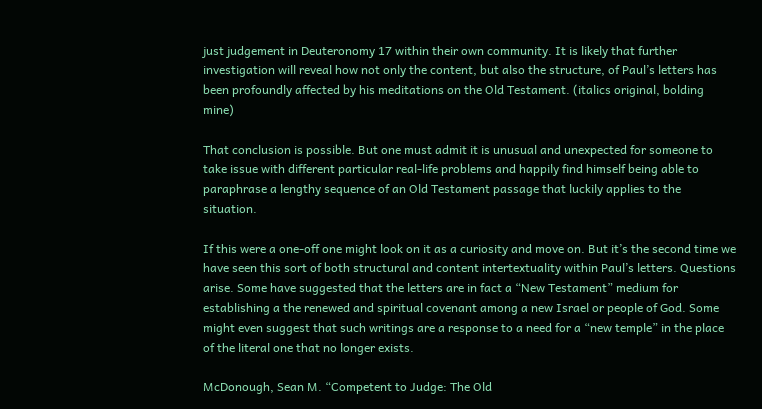just judgement in Deuteronomy 17 within their own community. It is likely that further investigation will reveal how not only the content, but also the structure, of Paul’s letters has been profoundly affected by his meditations on the Old Testament. (italics original, bolding mine)

That conclusion is possible. But one must admit it is unusual and unexpected for someone to take issue with different particular real-life problems and happily find himself being able to paraphrase a lengthy sequence of an Old Testament passage that luckily applies to the situation.

If this were a one-off one might look on it as a curiosity and move on. But it’s the second time we have seen this sort of both structural and content intertextuality within Paul’s letters. Questions arise. Some have suggested that the letters are in fact a “New Testament” medium for establishing a the renewed and spiritual covenant among a new Israel or people of God. Some might even suggest that such writings are a response to a need for a “new temple” in the place of the literal one that no longer exists.

McDonough, Sean M. “Competent to Judge: The Old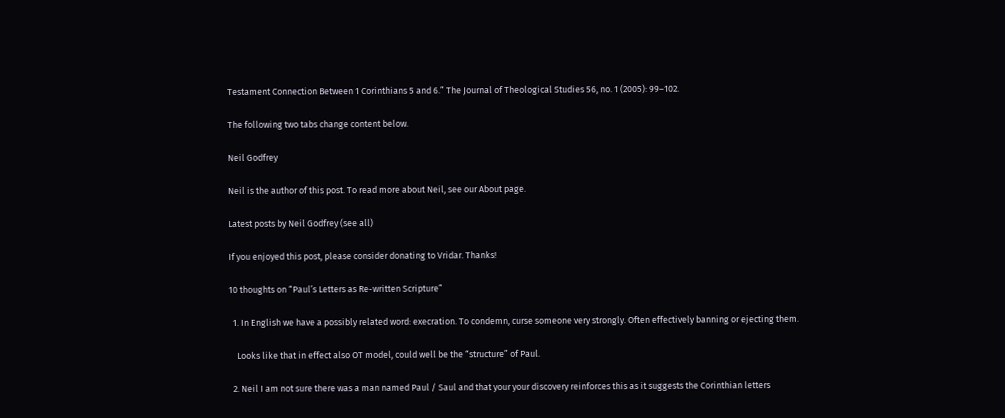Testament Connection Between 1 Corinthians 5 and 6.” The Journal of Theological Studies 56, no. 1 (2005): 99–102.

The following two tabs change content below.

Neil Godfrey

Neil is the author of this post. To read more about Neil, see our About page.

Latest posts by Neil Godfrey (see all)

If you enjoyed this post, please consider donating to Vridar. Thanks!

10 thoughts on “Paul’s Letters as Re-written Scripture”

  1. In English we have a possibly related word: execration. To condemn, curse someone very strongly. Often effectively banning or ejecting them.

    Looks like that in effect also OT model, could well be the “structure” of Paul.

  2. Neil I am not sure there was a man named Paul / Saul and that your your discovery reinforces this as it suggests the Corinthian letters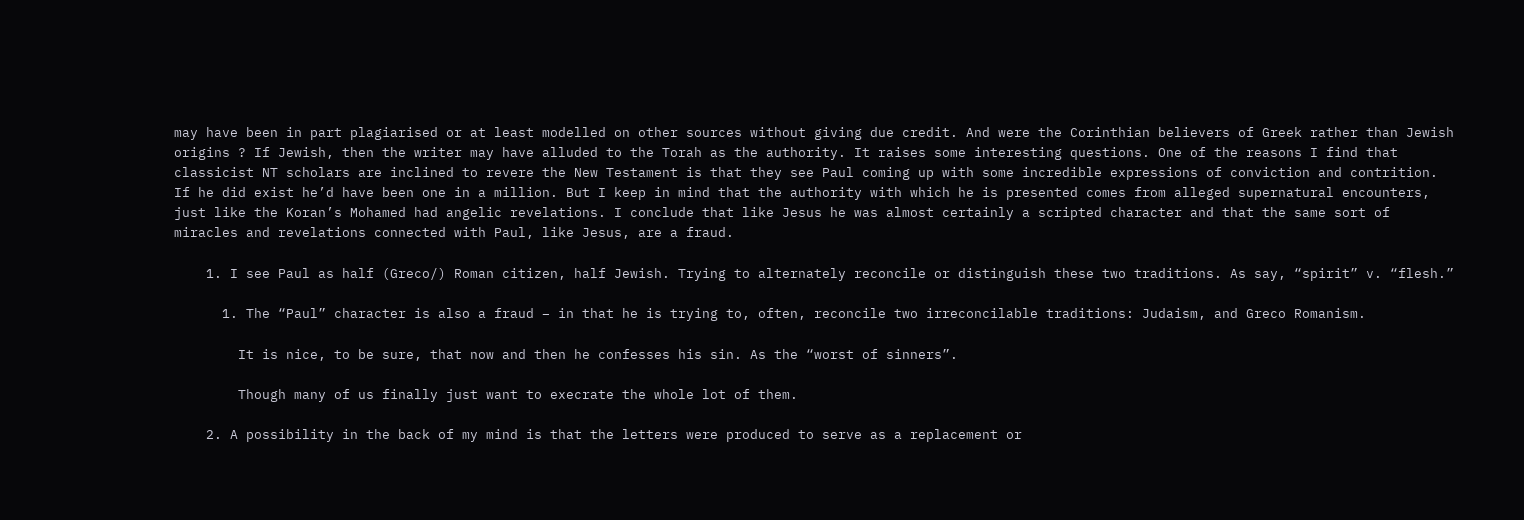may have been in part plagiarised or at least modelled on other sources without giving due credit. And were the Corinthian believers of Greek rather than Jewish origins ? If Jewish, then the writer may have alluded to the Torah as the authority. It raises some interesting questions. One of the reasons I find that classicist NT scholars are inclined to revere the New Testament is that they see Paul coming up with some incredible expressions of conviction and contrition. If he did exist he’d have been one in a million. But I keep in mind that the authority with which he is presented comes from alleged supernatural encounters, just like the Koran’s Mohamed had angelic revelations. I conclude that like Jesus he was almost certainly a scripted character and that the same sort of miracles and revelations connected with Paul, like Jesus, are a fraud.

    1. I see Paul as half (Greco/) Roman citizen, half Jewish. Trying to alternately reconcile or distinguish these two traditions. As say, “spirit” v. “flesh.”

      1. The “Paul” character is also a fraud – in that he is trying to, often, reconcile two irreconcilable traditions: Judaism, and Greco Romanism.

        It is nice, to be sure, that now and then he confesses his sin. As the “worst of sinners”.

        Though many of us finally just want to execrate the whole lot of them.

    2. A possibility in the back of my mind is that the letters were produced to serve as a replacement or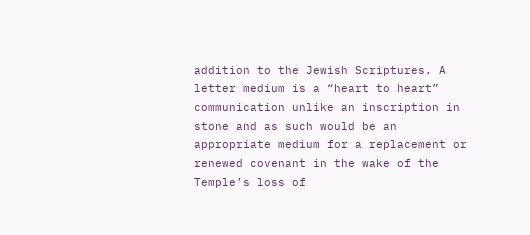addition to the Jewish Scriptures. A letter medium is a “heart to heart” communication unlike an inscription in stone and as such would be an appropriate medium for a replacement or renewed covenant in the wake of the Temple’s loss of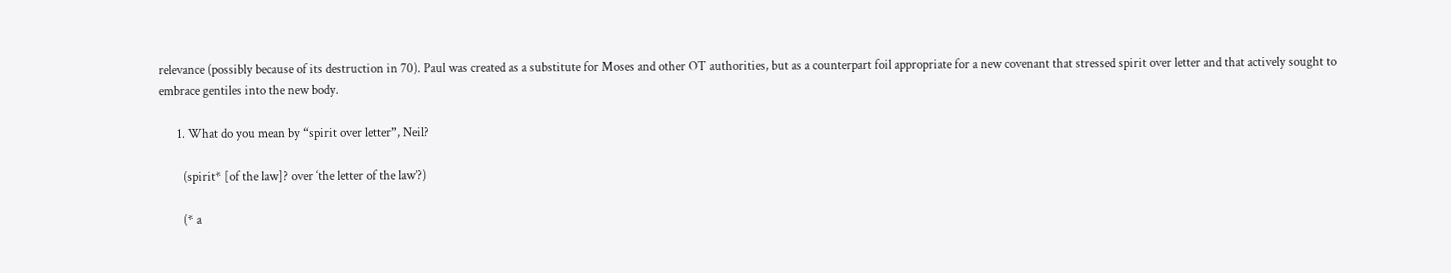relevance (possibly because of its destruction in 70). Paul was created as a substitute for Moses and other OT authorities, but as a counterpart foil appropriate for a new covenant that stressed spirit over letter and that actively sought to embrace gentiles into the new body.

      1. What do you mean by “spirit over letter”, Neil?

        (spirit* [of the law]? over ‘the letter of the law’?)

        (* a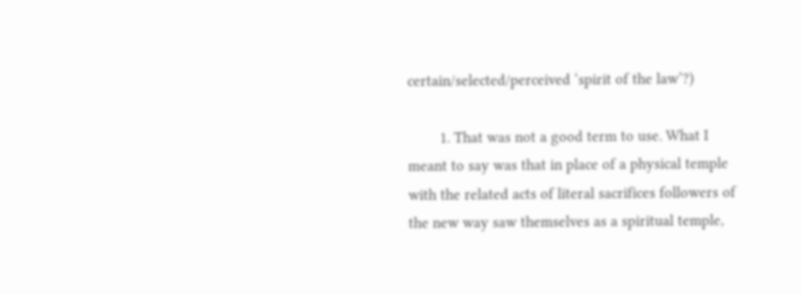certain/selected/perceived ‘spirit of the law’?)

        1. That was not a good term to use. What I meant to say was that in place of a physical temple with the related acts of literal sacrifices followers of the new way saw themselves as a spiritual temple,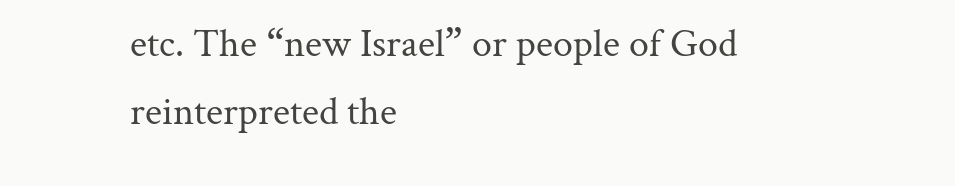etc. The “new Israel” or people of God reinterpreted the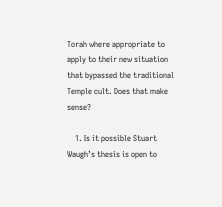Torah where appropriate to apply to their new situation that bypassed the traditional Temple cult. Does that make sense?

    1. Is it possible Stuart Waugh’s thesis is open to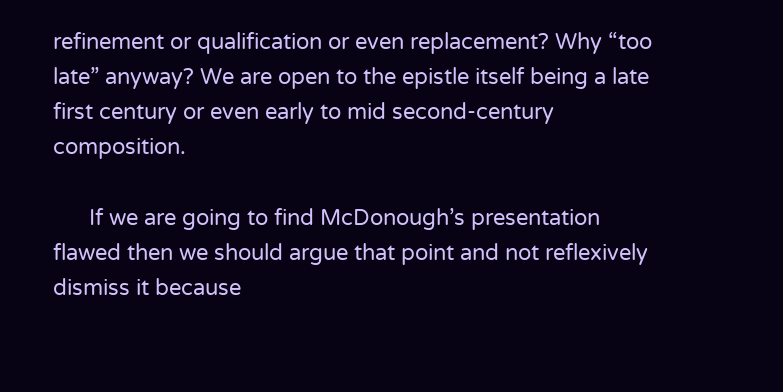refinement or qualification or even replacement? Why “too late” anyway? We are open to the epistle itself being a late first century or even early to mid second-century composition.

      If we are going to find McDonough’s presentation flawed then we should argue that point and not reflexively dismiss it because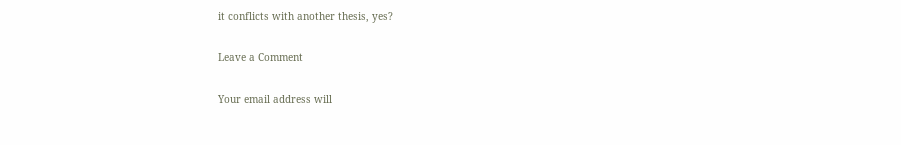it conflicts with another thesis, yes?

Leave a Comment

Your email address will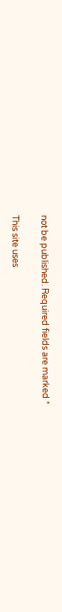not be published. Required fields are marked *

This site uses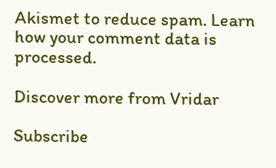Akismet to reduce spam. Learn how your comment data is processed.

Discover more from Vridar

Subscribe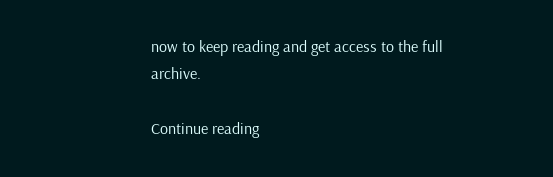now to keep reading and get access to the full archive.

Continue reading